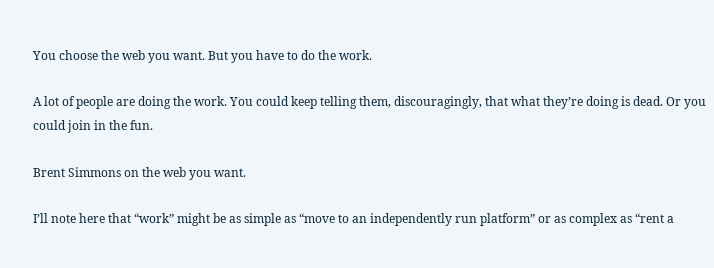You choose the web you want. But you have to do the work.

A lot of people are doing the work. You could keep telling them, discouragingly, that what they’re doing is dead. Or you could join in the fun.

Brent Simmons on the web you want.

I’ll note here that “work” might be as simple as “move to an independently run platform” or as complex as “rent a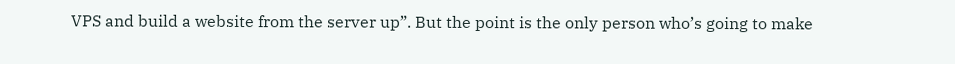VPS and build a website from the server up”. But the point is the only person who’s going to make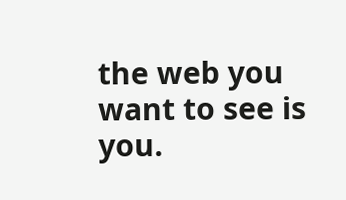the web you want to see is you.